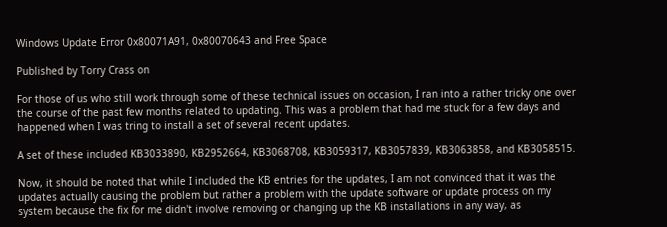Windows Update Error 0x80071A91, 0x80070643 and Free Space

Published by Torry Crass on

For those of us who still work through some of these technical issues on occasion, I ran into a rather tricky one over the course of the past few months related to updating. This was a problem that had me stuck for a few days and happened when I was tring to install a set of several recent updates.

A set of these included KB3033890, KB2952664, KB3068708, KB3059317, KB3057839, KB3063858, and KB3058515.

Now, it should be noted that while I included the KB entries for the updates, I am not convinced that it was the updates actually causing the problem but rather a problem with the update software or update process on my system because the fix for me didn't involve removing or changing up the KB installations in any way, as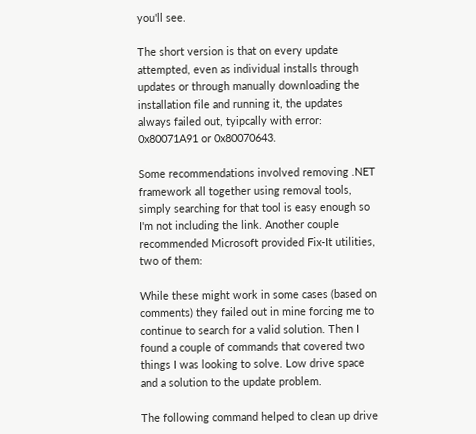you'll see.

The short version is that on every update attempted, even as individual installs through updates or through manually downloading the installation file and running it, the updates always failed out, tyipcally with error: 0x80071A91 or 0x80070643.

Some recommendations involved removing .NET framework all together using removal tools, simply searching for that tool is easy enough so I'm not including the link. Another couple recommended Microsoft provided Fix-It utilities, two of them:

While these might work in some cases (based on comments) they failed out in mine forcing me to continue to search for a valid solution. Then I found a couple of commands that covered two things I was looking to solve. Low drive space and a solution to the update problem.

The following command helped to clean up drive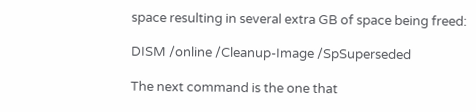space resulting in several extra GB of space being freed:

DISM /online /Cleanup-Image /SpSuperseded

The next command is the one that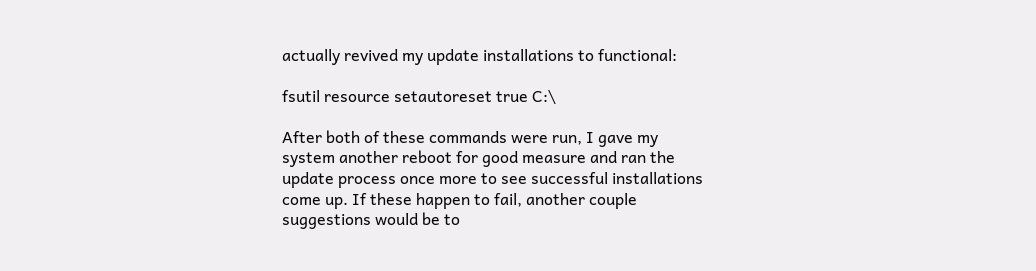actually revived my update installations to functional:

fsutil resource setautoreset true C:\

After both of these commands were run, I gave my system another reboot for good measure and ran the update process once more to see successful installations come up. If these happen to fail, another couple suggestions would be to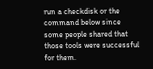run a checkdisk or the command below since some people shared that those tools were successful for them.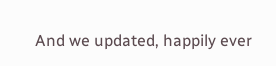And we updated, happily ever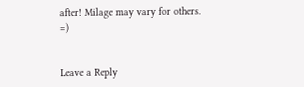after! Milage may vary for others. =)


Leave a Reply